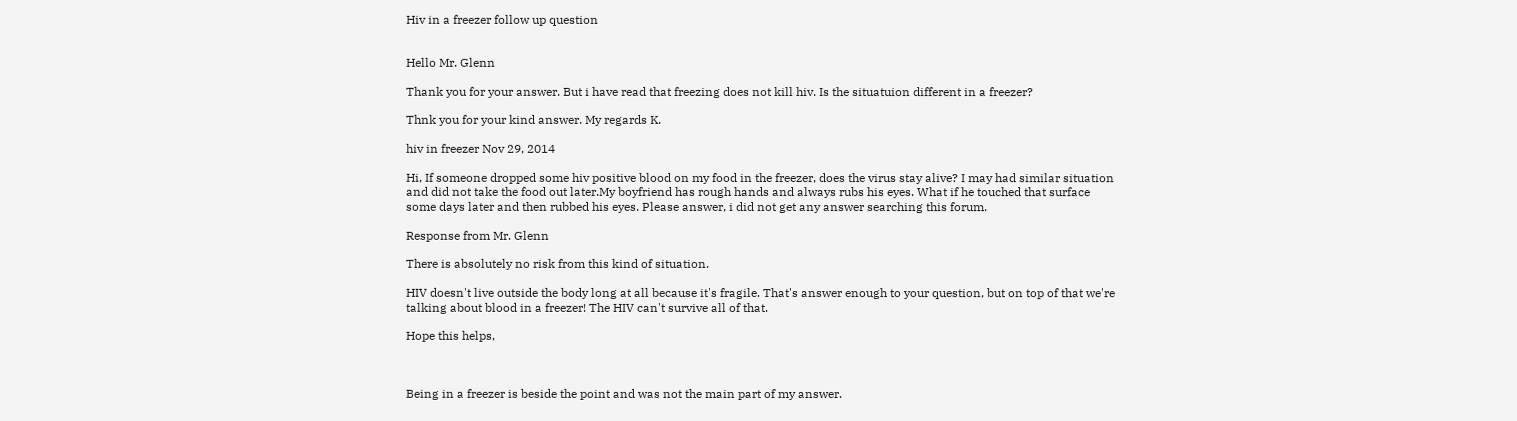Hiv in a freezer follow up question


Hello Mr. Glenn

Thank you for your answer. But i have read that freezing does not kill hiv. Is the situatuion different in a freezer?

Thnk you for your kind answer. My regards K.

hiv in freezer Nov 29, 2014

Hi, If someone dropped some hiv positive blood on my food in the freezer, does the virus stay alive? I may had similar situation and did not take the food out later.My boyfriend has rough hands and always rubs his eyes. What if he touched that surface some days later and then rubbed his eyes. Please answer, i did not get any answer searching this forum.

Response from Mr. Glenn

There is absolutely no risk from this kind of situation.

HIV doesn't live outside the body long at all because it's fragile. That's answer enough to your question, but on top of that we're talking about blood in a freezer! The HIV can't survive all of that.

Hope this helps,



Being in a freezer is beside the point and was not the main part of my answer.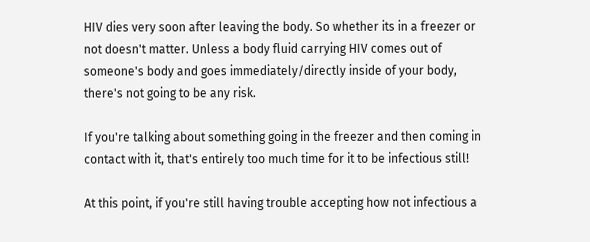HIV dies very soon after leaving the body. So whether its in a freezer or not doesn't matter. Unless a body fluid carrying HIV comes out of someone's body and goes immediately/directly inside of your body, there's not going to be any risk.

If you're talking about something going in the freezer and then coming in contact with it, that's entirely too much time for it to be infectious still!

At this point, if you're still having trouble accepting how not infectious a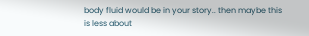body fluid would be in your story.. then maybe this is less about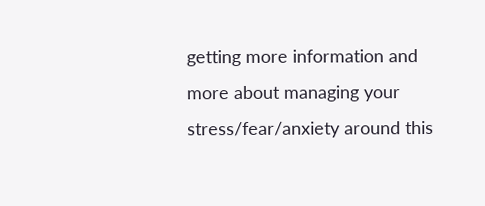getting more information and more about managing your stress/fear/anxiety around this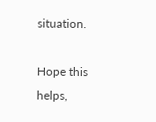situation.

Hope this helps,